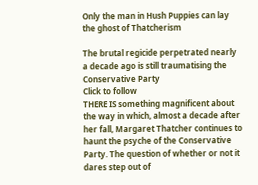Only the man in Hush Puppies can lay the ghost of Thatcherism

The brutal regicide perpetrated nearly a decade ago is still traumatising the Conservative Party
Click to follow
THERE IS something magnificent about the way in which, almost a decade after her fall, Margaret Thatcher continues to haunt the psyche of the Conservative Party. The question of whether or not it dares step out of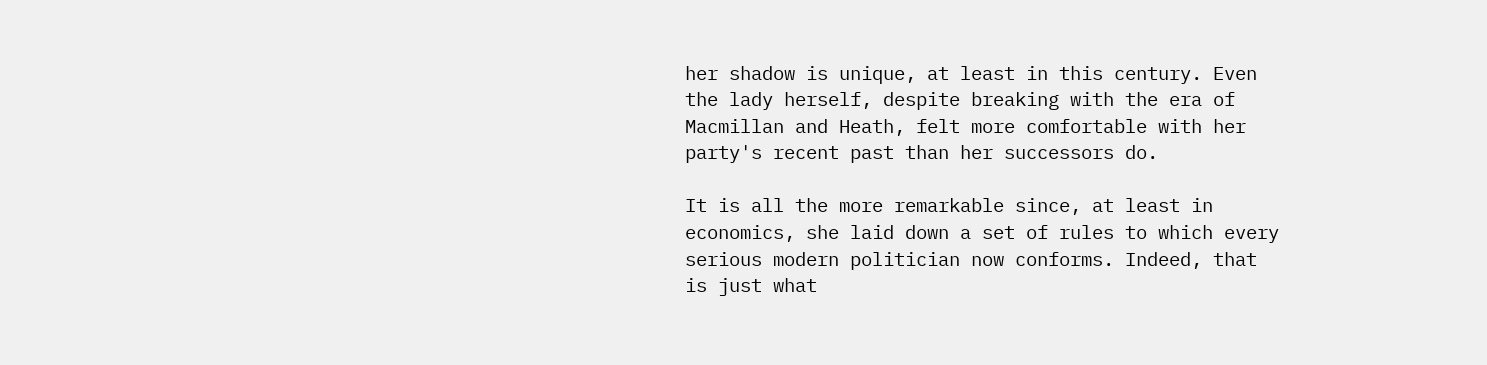her shadow is unique, at least in this century. Even the lady herself, despite breaking with the era of Macmillan and Heath, felt more comfortable with her party's recent past than her successors do.

It is all the more remarkable since, at least in economics, she laid down a set of rules to which every serious modern politician now conforms. Indeed, that is just what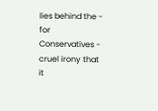lies behind the - for Conservatives - cruel irony that it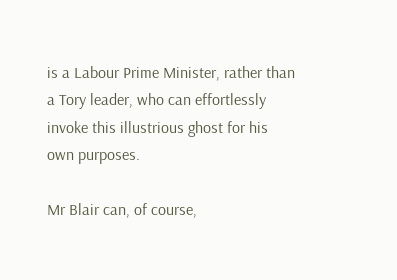is a Labour Prime Minister, rather than a Tory leader, who can effortlessly invoke this illustrious ghost for his own purposes.

Mr Blair can, of course,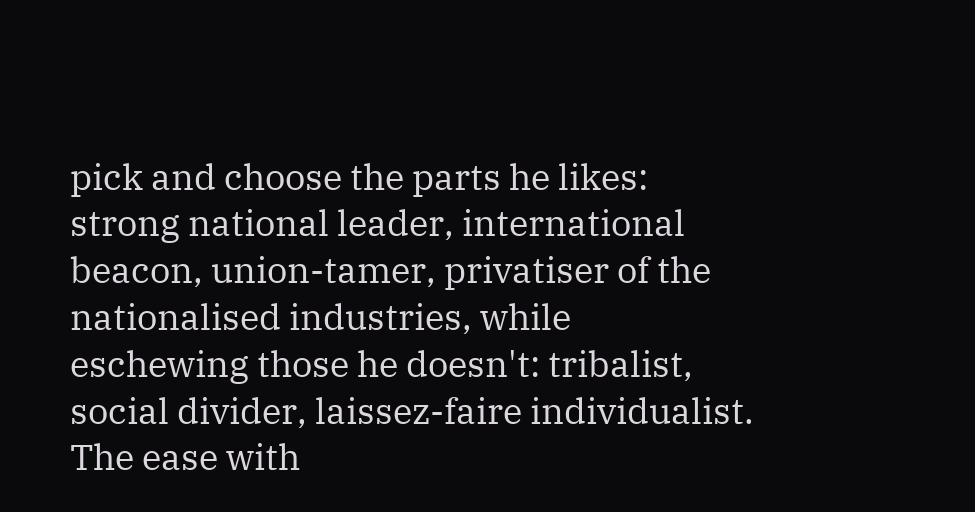pick and choose the parts he likes: strong national leader, international beacon, union-tamer, privatiser of the nationalised industries, while eschewing those he doesn't: tribalist, social divider, laissez-faire individualist. The ease with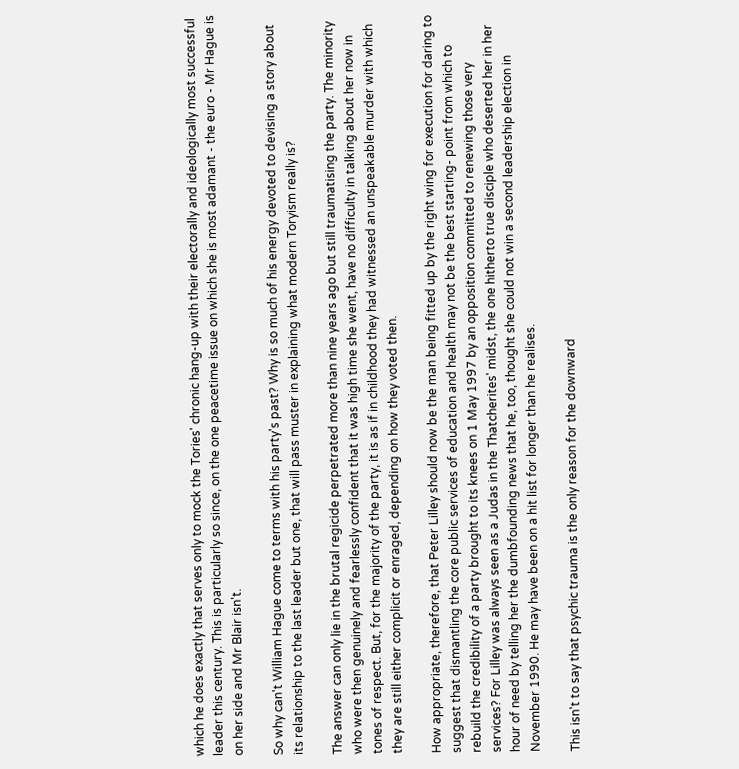which he does exactly that serves only to mock the Tories' chronic hang-up with their electorally and ideologically most successful leader this century. This is particularly so since, on the one peacetime issue on which she is most adamant - the euro - Mr Hague is on her side and Mr Blair isn't.

So why can't William Hague come to terms with his party's past? Why is so much of his energy devoted to devising a story about its relationship to the last leader but one, that will pass muster in explaining what modern Toryism really is?

The answer can only lie in the brutal regicide perpetrated more than nine years ago but still traumatising the party. The minority who were then genuinely and fearlessly confident that it was high time she went, have no difficulty in talking about her now in tones of respect. But, for the majority of the party, it is as if in childhood they had witnessed an unspeakable murder with which they are still either complicit or enraged, depending on how they voted then.

How appropriate, therefore, that Peter Lilley should now be the man being fitted up by the right wing for execution for daring to suggest that dismantling the core public services of education and health may not be the best starting- point from which to rebuild the credibility of a party brought to its knees on 1 May 1997 by an opposition committed to renewing those very services? For Lilley was always seen as a Judas in the Thatcherites' midst, the one hitherto true disciple who deserted her in her hour of need by telling her the dumbfounding news that he, too, thought she could not win a second leadership election in November 1990. He may have been on a hit list for longer than he realises.

This isn't to say that psychic trauma is the only reason for the downward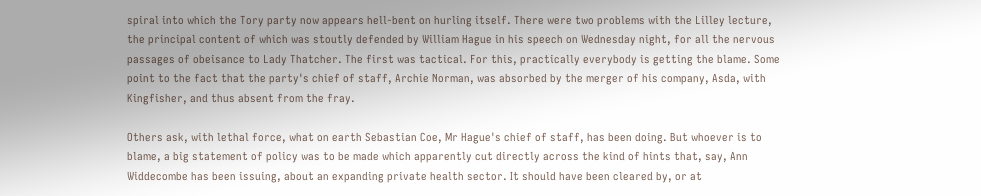spiral into which the Tory party now appears hell-bent on hurling itself. There were two problems with the Lilley lecture, the principal content of which was stoutly defended by William Hague in his speech on Wednesday night, for all the nervous passages of obeisance to Lady Thatcher. The first was tactical. For this, practically everybody is getting the blame. Some point to the fact that the party's chief of staff, Archie Norman, was absorbed by the merger of his company, Asda, with Kingfisher, and thus absent from the fray.

Others ask, with lethal force, what on earth Sebastian Coe, Mr Hague's chief of staff, has been doing. But whoever is to blame, a big statement of policy was to be made which apparently cut directly across the kind of hints that, say, Ann Widdecombe has been issuing, about an expanding private health sector. It should have been cleared by, or at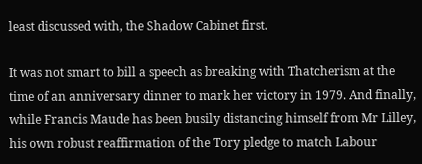least discussed with, the Shadow Cabinet first.

It was not smart to bill a speech as breaking with Thatcherism at the time of an anniversary dinner to mark her victory in 1979. And finally, while Francis Maude has been busily distancing himself from Mr Lilley, his own robust reaffirmation of the Tory pledge to match Labour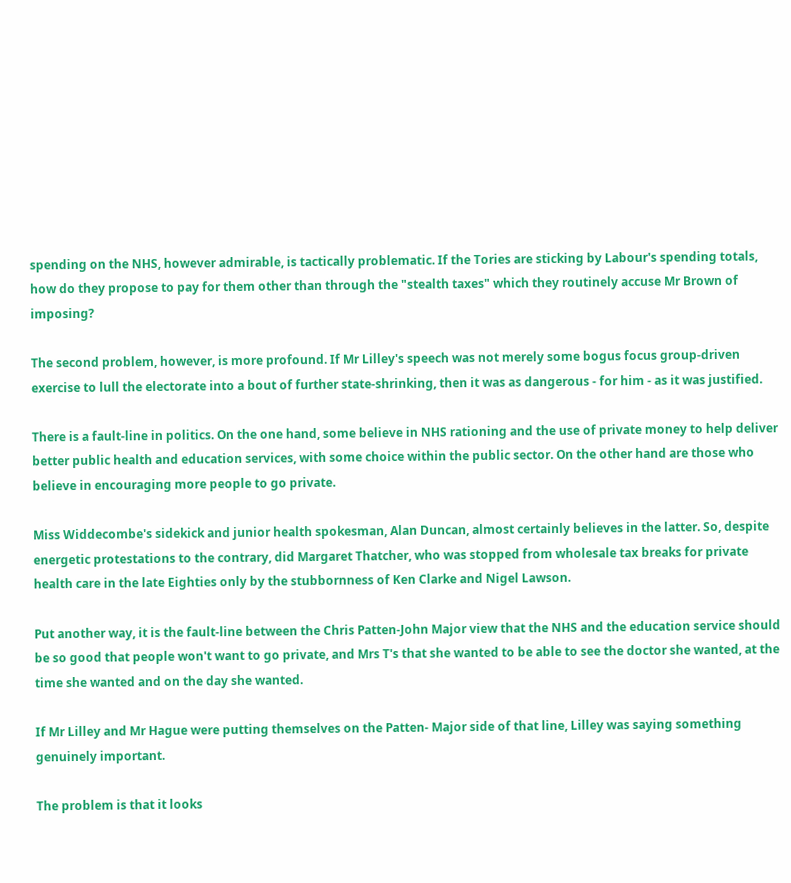spending on the NHS, however admirable, is tactically problematic. If the Tories are sticking by Labour's spending totals, how do they propose to pay for them other than through the "stealth taxes" which they routinely accuse Mr Brown of imposing?

The second problem, however, is more profound. If Mr Lilley's speech was not merely some bogus focus group-driven exercise to lull the electorate into a bout of further state-shrinking, then it was as dangerous - for him - as it was justified.

There is a fault-line in politics. On the one hand, some believe in NHS rationing and the use of private money to help deliver better public health and education services, with some choice within the public sector. On the other hand are those who believe in encouraging more people to go private.

Miss Widdecombe's sidekick and junior health spokesman, Alan Duncan, almost certainly believes in the latter. So, despite energetic protestations to the contrary, did Margaret Thatcher, who was stopped from wholesale tax breaks for private health care in the late Eighties only by the stubbornness of Ken Clarke and Nigel Lawson.

Put another way, it is the fault-line between the Chris Patten-John Major view that the NHS and the education service should be so good that people won't want to go private, and Mrs T's that she wanted to be able to see the doctor she wanted, at the time she wanted and on the day she wanted.

If Mr Lilley and Mr Hague were putting themselves on the Patten- Major side of that line, Lilley was saying something genuinely important.

The problem is that it looks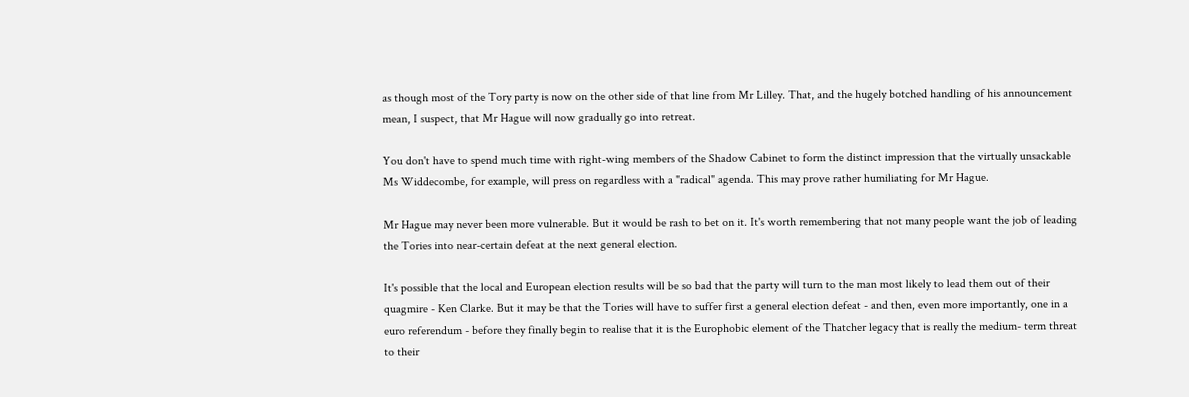as though most of the Tory party is now on the other side of that line from Mr Lilley. That, and the hugely botched handling of his announcement mean, I suspect, that Mr Hague will now gradually go into retreat.

You don't have to spend much time with right-wing members of the Shadow Cabinet to form the distinct impression that the virtually unsackable Ms Widdecombe, for example, will press on regardless with a "radical" agenda. This may prove rather humiliating for Mr Hague.

Mr Hague may never been more vulnerable. But it would be rash to bet on it. It's worth remembering that not many people want the job of leading the Tories into near-certain defeat at the next general election.

It's possible that the local and European election results will be so bad that the party will turn to the man most likely to lead them out of their quagmire - Ken Clarke. But it may be that the Tories will have to suffer first a general election defeat - and then, even more importantly, one in a euro referendum - before they finally begin to realise that it is the Europhobic element of the Thatcher legacy that is really the medium- term threat to their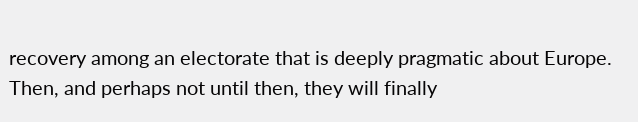recovery among an electorate that is deeply pragmatic about Europe. Then, and perhaps not until then, they will finally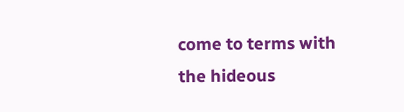come to terms with the hideous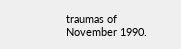traumas of November 1990.